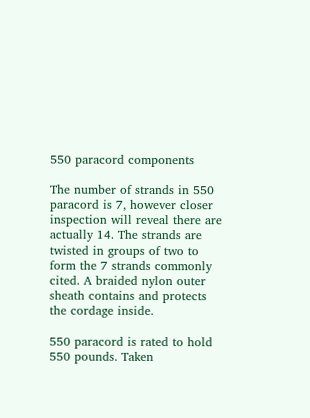550 paracord components

The number of strands in 550 paracord is 7, however closer inspection will reveal there are actually 14. The strands are twisted in groups of two to form the 7 strands commonly cited. A braided nylon outer sheath contains and protects the cordage inside.

550 paracord is rated to hold 550 pounds. Taken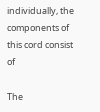individually, the components of this cord consist of

The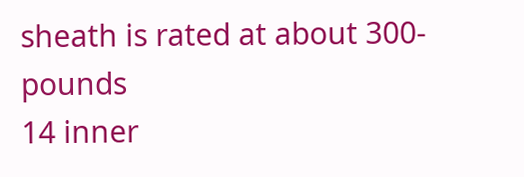sheath is rated at about 300-pounds
14 inner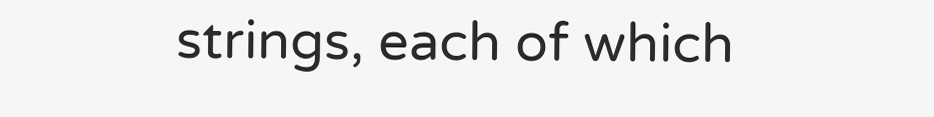strings, each of which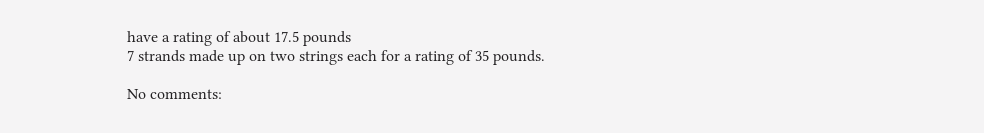have a rating of about 17.5 pounds
7 strands made up on two strings each for a rating of 35 pounds.

No comments: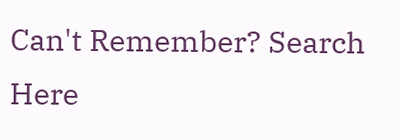Can't Remember? Search Here